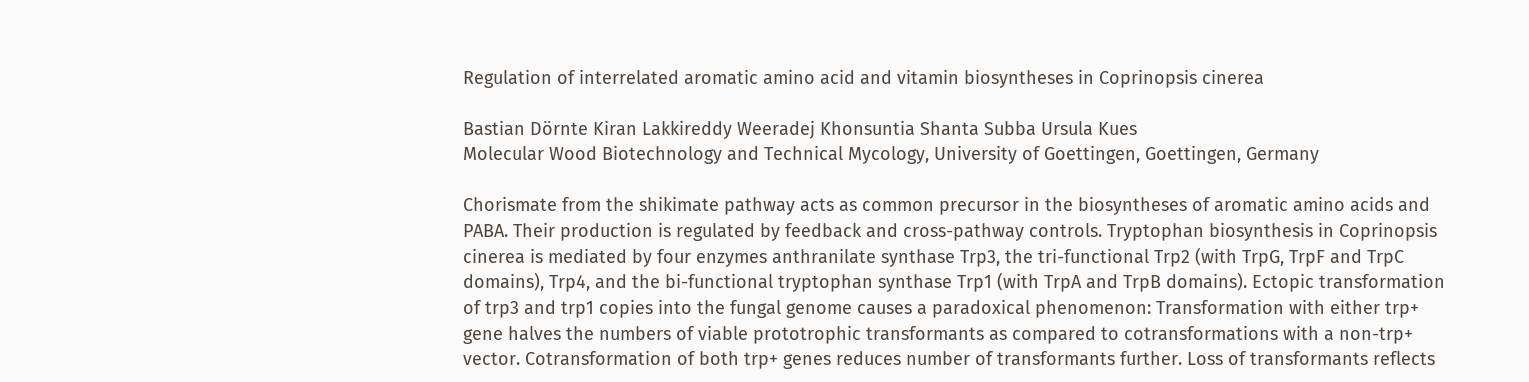Regulation of interrelated aromatic amino acid and vitamin biosyntheses in Coprinopsis cinerea

Bastian Dörnte Kiran Lakkireddy Weeradej Khonsuntia Shanta Subba Ursula Kues
Molecular Wood Biotechnology and Technical Mycology, University of Goettingen, Goettingen, Germany

Chorismate from the shikimate pathway acts as common precursor in the biosyntheses of aromatic amino acids and PABA. Their production is regulated by feedback and cross-pathway controls. Tryptophan biosynthesis in Coprinopsis cinerea is mediated by four enzymes anthranilate synthase Trp3, the tri-functional Trp2 (with TrpG, TrpF and TrpC domains), Trp4, and the bi-functional tryptophan synthase Trp1 (with TrpA and TrpB domains). Ectopic transformation of trp3 and trp1 copies into the fungal genome causes a paradoxical phenomenon: Transformation with either trp+ gene halves the numbers of viable prototrophic transformants as compared to cotransformations with a non-trp+ vector. Cotransformation of both trp+ genes reduces number of transformants further. Loss of transformants reflects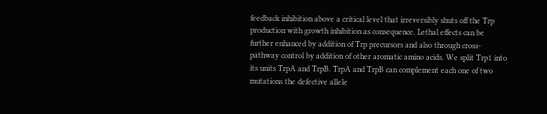feedback inhibition above a critical level that irreversibly shuts off the Trp production with growth inhibition as consequence. Lethal effects can be further enhanced by addition of Trp precursors and also through cross-pathway control by addition of other aromatic amino acids. We split Trp1 into its units TrpA and TrpB. TrpA and TrpB can complement each one of two mutations the defective allele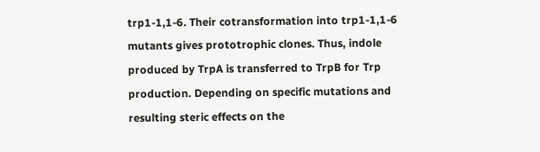trp1-1,1-6. Their cotransformation into trp1-1,1-6 mutants gives prototrophic clones. Thus, indole produced by TrpA is transferred to TrpB for Trp production. Depending on specific mutations and resulting steric effects on the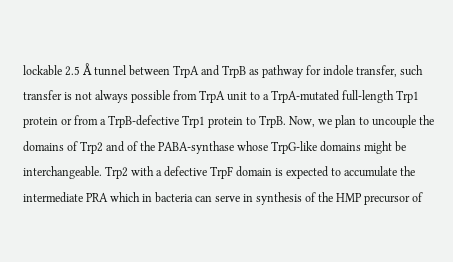lockable 2.5 Å tunnel between TrpA and TrpB as pathway for indole transfer, such transfer is not always possible from TrpA unit to a TrpA-mutated full-length Trp1 protein or from a TrpB-defective Trp1 protein to TrpB. Now, we plan to uncouple the domains of Trp2 and of the PABA-synthase whose TrpG-like domains might be interchangeable. Trp2 with a defective TrpF domain is expected to accumulate the intermediate PRA which in bacteria can serve in synthesis of the HMP precursor of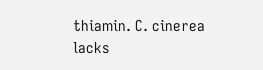thiamin. C. cinerea lacks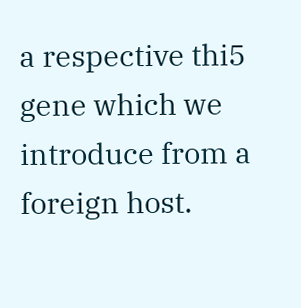a respective thi5 gene which we introduce from a foreign host.